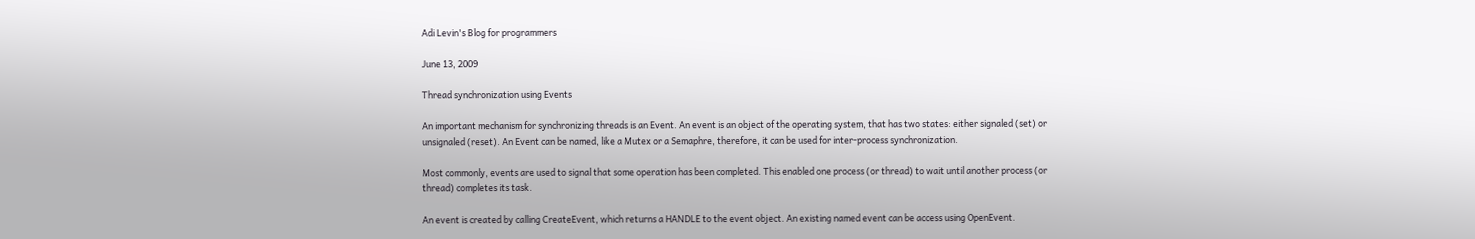Adi Levin's Blog for programmers

June 13, 2009

Thread synchronization using Events

An important mechanism for synchronizing threads is an Event. An event is an object of the operating system, that has two states: either signaled (set) or unsignaled (reset). An Event can be named, like a Mutex or a Semaphre, therefore, it can be used for inter-process synchronization.

Most commonly, events are used to signal that some operation has been completed. This enabled one process (or thread) to wait until another process (or thread) completes its task.

An event is created by calling CreateEvent, which returns a HANDLE to the event object. An existing named event can be access using OpenEvent.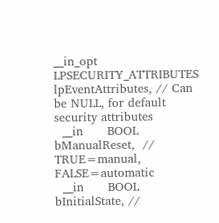__in_opt  LPSECURITY_ATTRIBUTES lpEventAttributes, // Can be NULL, for default security attributes
  __in      BOOL bManualReset,  // TRUE=manual, FALSE=automatic
  __in      BOOL bInitialState, //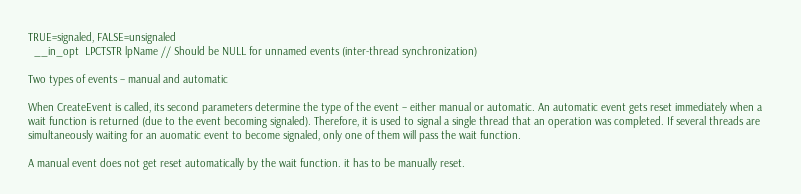TRUE=signaled, FALSE=unsignaled
  __in_opt  LPCTSTR lpName // Should be NULL for unnamed events (inter-thread synchronization)

Two types of events – manual and automatic

When CreateEvent is called, its second parameters determine the type of the event – either manual or automatic. An automatic event gets reset immediately when a wait function is returned (due to the event becoming signaled). Therefore, it is used to signal a single thread that an operation was completed. If several threads are simultaneously waiting for an auomatic event to become signaled, only one of them will pass the wait function.

A manual event does not get reset automatically by the wait function. it has to be manually reset.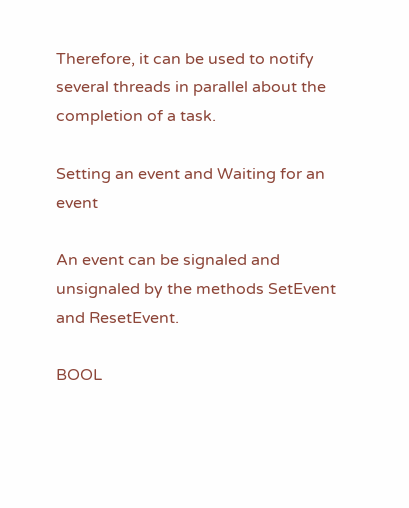Therefore, it can be used to notify several threads in parallel about the completion of a task.

Setting an event and Waiting for an event

An event can be signaled and unsignaled by the methods SetEvent and ResetEvent.

BOOL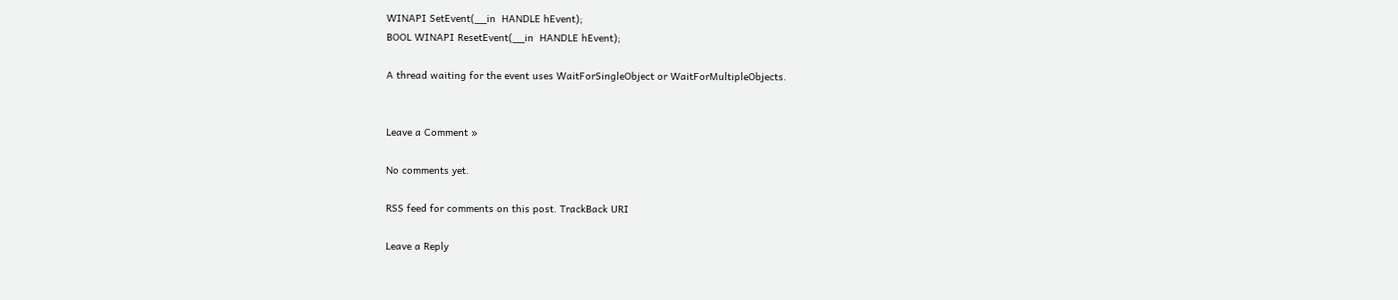WINAPI SetEvent(__in  HANDLE hEvent);
BOOL WINAPI ResetEvent(__in  HANDLE hEvent);

A thread waiting for the event uses WaitForSingleObject or WaitForMultipleObjects.


Leave a Comment »

No comments yet.

RSS feed for comments on this post. TrackBack URI

Leave a Reply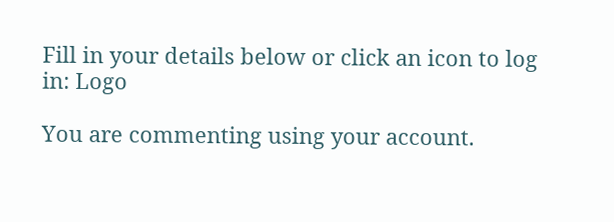Fill in your details below or click an icon to log in: Logo

You are commenting using your account.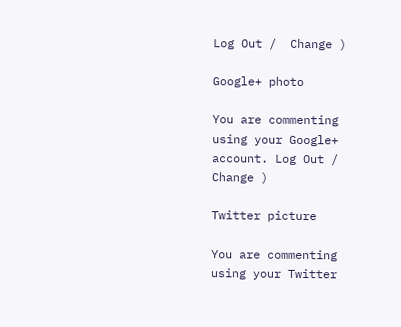Log Out /  Change )

Google+ photo

You are commenting using your Google+ account. Log Out /  Change )

Twitter picture

You are commenting using your Twitter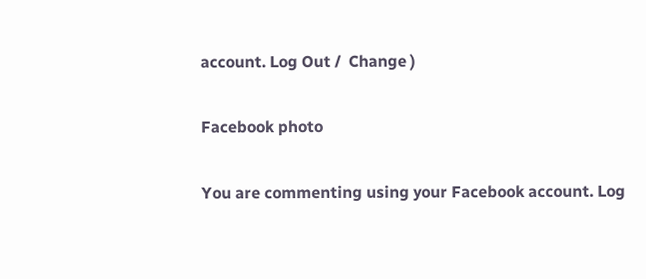account. Log Out /  Change )

Facebook photo

You are commenting using your Facebook account. Log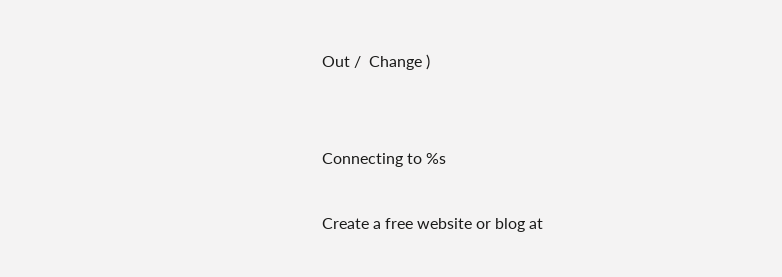Out /  Change )


Connecting to %s

Create a free website or blog at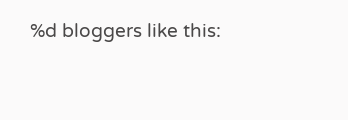%d bloggers like this: